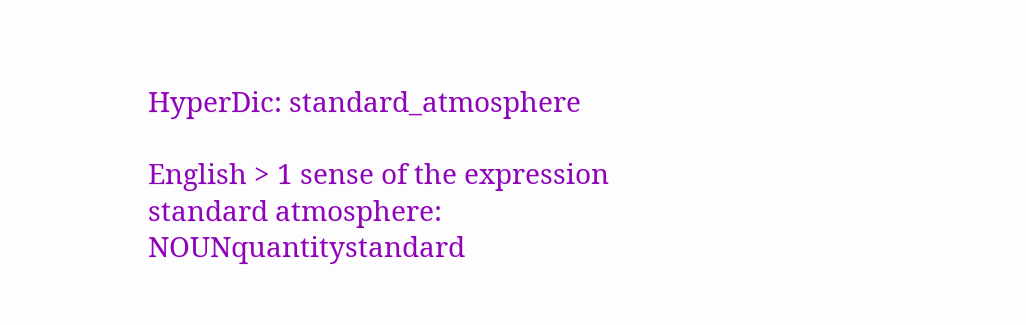HyperDic: standard_atmosphere

English > 1 sense of the expression standard atmosphere:
NOUNquantitystandard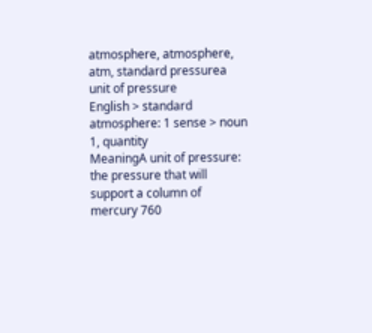atmosphere, atmosphere, atm, standard pressurea unit of pressure
English > standard atmosphere: 1 sense > noun 1, quantity
MeaningA unit of pressure: the pressure that will support a column of mercury 760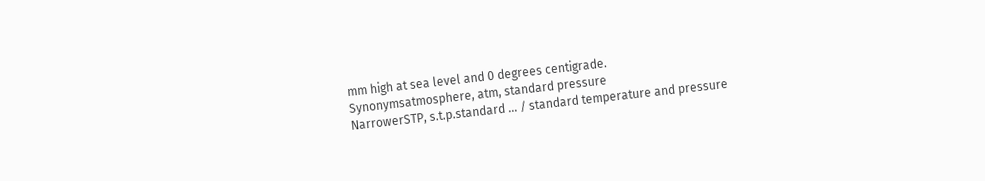mm high at sea level and 0 degrees centigrade.
Synonymsatmosphere, atm, standard pressure
NarrowerSTP, s.t.p.standard ... / standard temperature and pressure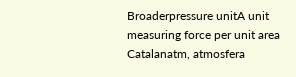Broaderpressure unitA unit measuring force per unit area
Catalanatm, atmosfera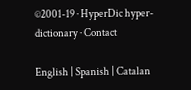©2001-19 · HyperDic hyper-dictionary · Contact

English | Spanish | Catalan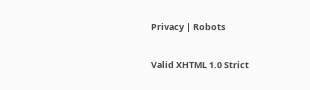Privacy | Robots

Valid XHTML 1.0 Strict